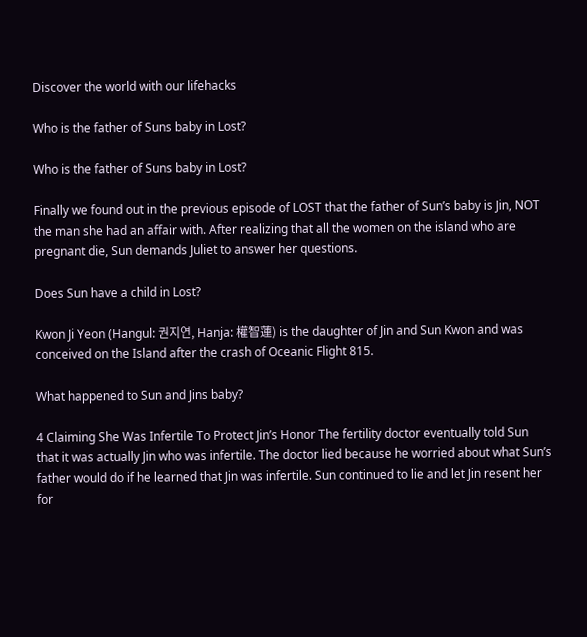Discover the world with our lifehacks

Who is the father of Suns baby in Lost?

Who is the father of Suns baby in Lost?

Finally we found out in the previous episode of LOST that the father of Sun’s baby is Jin, NOT the man she had an affair with. After realizing that all the women on the island who are pregnant die, Sun demands Juliet to answer her questions.

Does Sun have a child in Lost?

Kwon Ji Yeon (Hangul: 권지연, Hanja: 權智蓮) is the daughter of Jin and Sun Kwon and was conceived on the Island after the crash of Oceanic Flight 815.

What happened to Sun and Jins baby?

4 Claiming She Was Infertile To Protect Jin’s Honor The fertility doctor eventually told Sun that it was actually Jin who was infertile. The doctor lied because he worried about what Sun’s father would do if he learned that Jin was infertile. Sun continued to lie and let Jin resent her for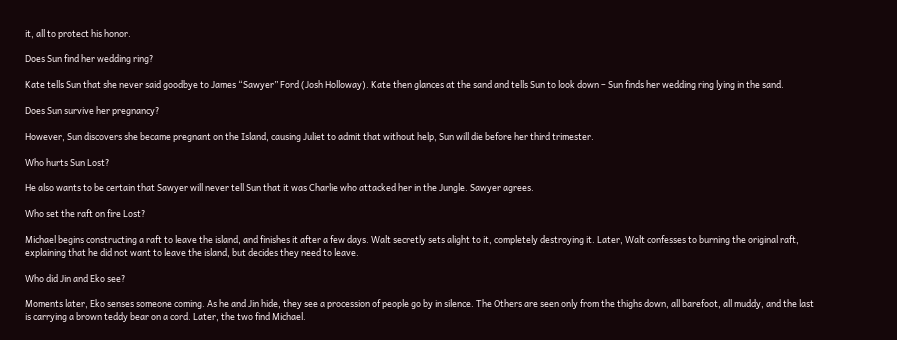it, all to protect his honor.

Does Sun find her wedding ring?

Kate tells Sun that she never said goodbye to James “Sawyer” Ford (Josh Holloway). Kate then glances at the sand and tells Sun to look down – Sun finds her wedding ring lying in the sand.

Does Sun survive her pregnancy?

However, Sun discovers she became pregnant on the Island, causing Juliet to admit that without help, Sun will die before her third trimester.

Who hurts Sun Lost?

He also wants to be certain that Sawyer will never tell Sun that it was Charlie who attacked her in the Jungle. Sawyer agrees.

Who set the raft on fire Lost?

Michael begins constructing a raft to leave the island, and finishes it after a few days. Walt secretly sets alight to it, completely destroying it. Later, Walt confesses to burning the original raft, explaining that he did not want to leave the island, but decides they need to leave.

Who did Jin and Eko see?

Moments later, Eko senses someone coming. As he and Jin hide, they see a procession of people go by in silence. The Others are seen only from the thighs down, all barefoot, all muddy, and the last is carrying a brown teddy bear on a cord. Later, the two find Michael.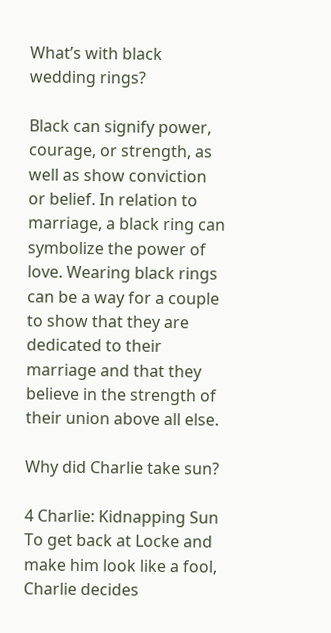What’s with black wedding rings?

Black can signify power, courage, or strength, as well as show conviction or belief. In relation to marriage, a black ring can symbolize the power of love. Wearing black rings can be a way for a couple to show that they are dedicated to their marriage and that they believe in the strength of their union above all else.

Why did Charlie take sun?

4 Charlie: Kidnapping Sun To get back at Locke and make him look like a fool, Charlie decides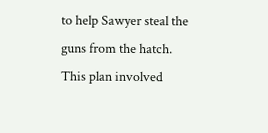to help Sawyer steal the guns from the hatch. This plan involved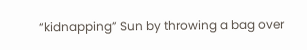“kidnapping” Sun by throwing a bag over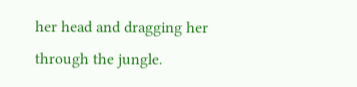her head and dragging her through the jungle.